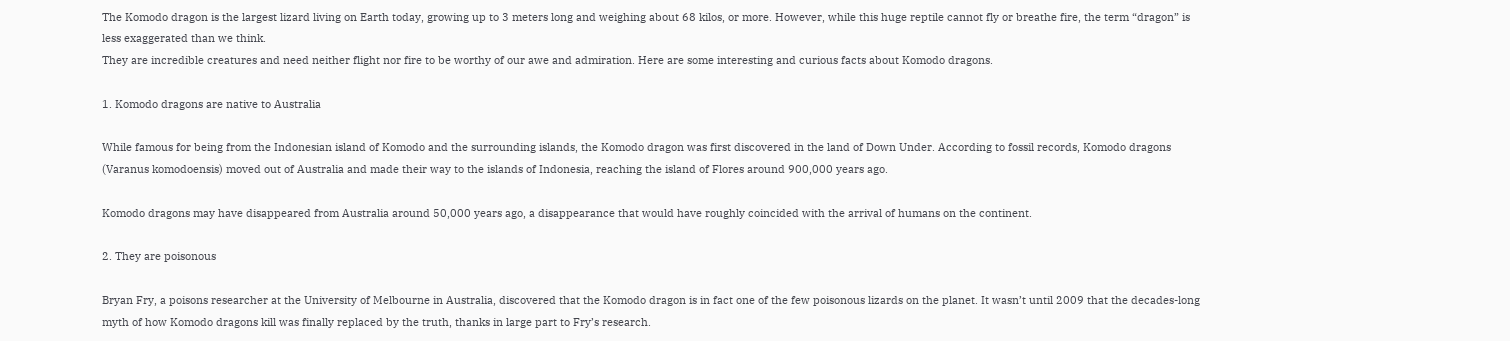The Komodo dragon is the largest lizard living on Earth today, growing up to 3 meters long and weighing about 68 kilos, or more. However, while this huge reptile cannot fly or breathe fire, the term “dragon” is less exaggerated than we think.
They are incredible creatures and need neither flight nor fire to be worthy of our awe and admiration. Here are some interesting and curious facts about Komodo dragons.

1. Komodo dragons are native to Australia

While famous for being from the Indonesian island of Komodo and the surrounding islands, the Komodo dragon was first discovered in the land of Down Under. According to fossil records, Komodo dragons (Varanus komodoensis) moved out of Australia and made their way to the islands of Indonesia, reaching the island of Flores around 900,000 years ago.

Komodo dragons may have disappeared from Australia around 50,000 years ago, a disappearance that would have roughly coincided with the arrival of humans on the continent.

2. They are poisonous

Bryan Fry, a poisons researcher at the University of Melbourne in Australia, discovered that the Komodo dragon is in fact one of the few poisonous lizards on the planet. It wasn’t until 2009 that the decades-long myth of how Komodo dragons kill was finally replaced by the truth, thanks in large part to Fry’s research.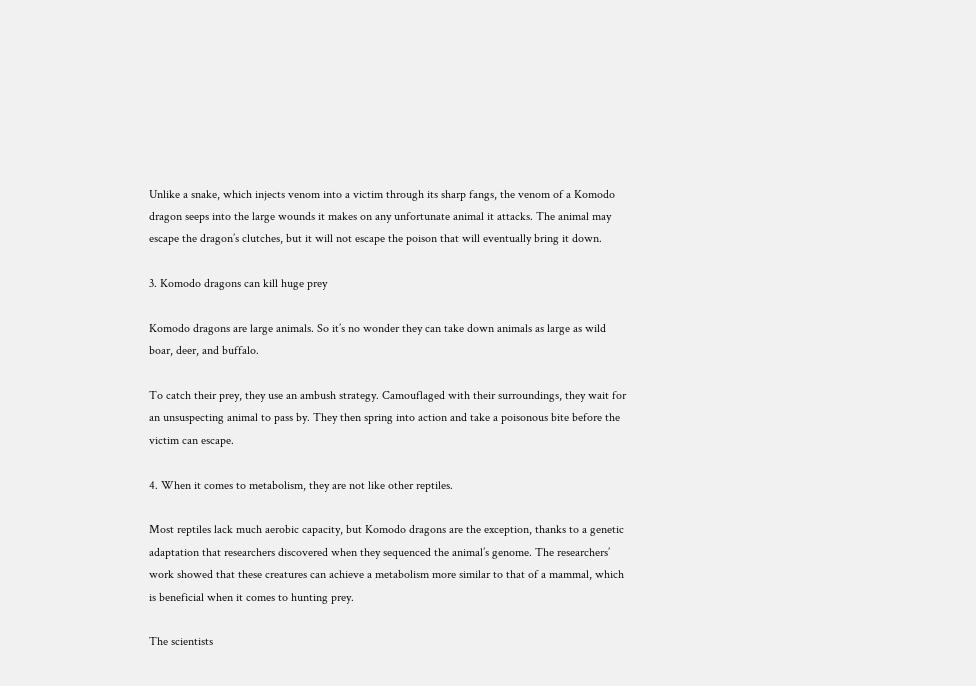Unlike a snake, which injects venom into a victim through its sharp fangs, the venom of a Komodo dragon seeps into the large wounds it makes on any unfortunate animal it attacks. The animal may escape the dragon’s clutches, but it will not escape the poison that will eventually bring it down.

3. Komodo dragons can kill huge prey

Komodo dragons are large animals. So it’s no wonder they can take down animals as large as wild boar, deer, and buffalo.

To catch their prey, they use an ambush strategy. Camouflaged with their surroundings, they wait for an unsuspecting animal to pass by. They then spring into action and take a poisonous bite before the victim can escape.

4. When it comes to metabolism, they are not like other reptiles.

Most reptiles lack much aerobic capacity, but Komodo dragons are the exception, thanks to a genetic adaptation that researchers discovered when they sequenced the animal’s genome. The researchers’ work showed that these creatures can achieve a metabolism more similar to that of a mammal, which is beneficial when it comes to hunting prey.

The scientists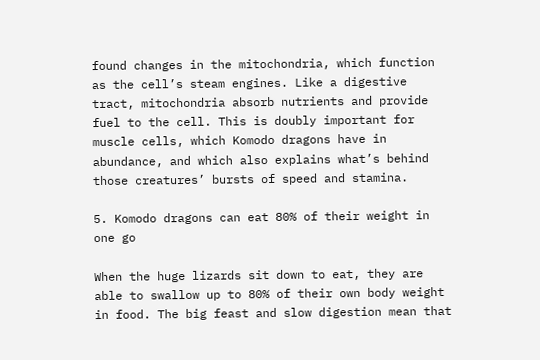found changes in the mitochondria, which function as the cell’s steam engines. Like a digestive tract, mitochondria absorb nutrients and provide fuel to the cell. This is doubly important for muscle cells, which Komodo dragons have in abundance, and which also explains what’s behind those creatures’ bursts of speed and stamina.

5. Komodo dragons can eat 80% of their weight in one go

When the huge lizards sit down to eat, they are able to swallow up to 80% of their own body weight in food. The big feast and slow digestion mean that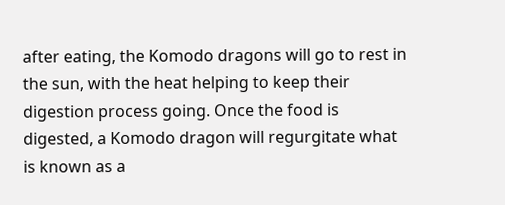after eating, the Komodo dragons will go to rest in the sun, with the heat helping to keep their digestion process going. Once the food is digested, a Komodo dragon will regurgitate what is known as a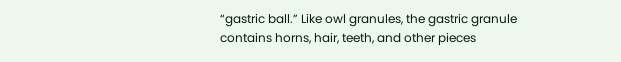“gastric ball.” Like owl granules, the gastric granule contains horns, hair, teeth, and other pieces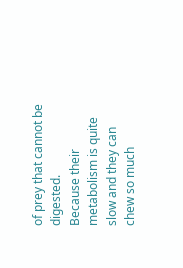of prey that cannot be digested.
Because their metabolism is quite slow and they can chew so much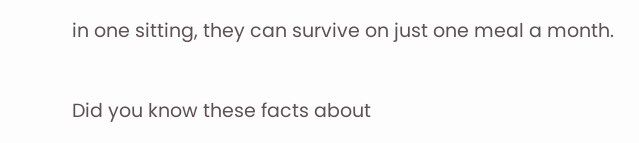in one sitting, they can survive on just one meal a month.

Did you know these facts about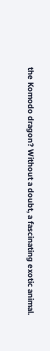the Komodo dragon? Without a doubt, a fascinating exotic animal.